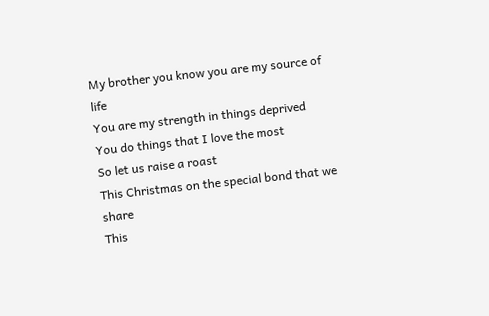My brother you know you are my source of life
You are my strength in things deprived
You do things that I love the most
So let us raise a roast
This Christmas on the special bond that we share
This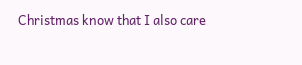Christmas know that I also care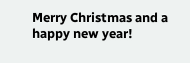Merry Christmas and a happy new year!